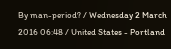By man-period? / Wednesday 2 March 2016 06:48 / United States - Portland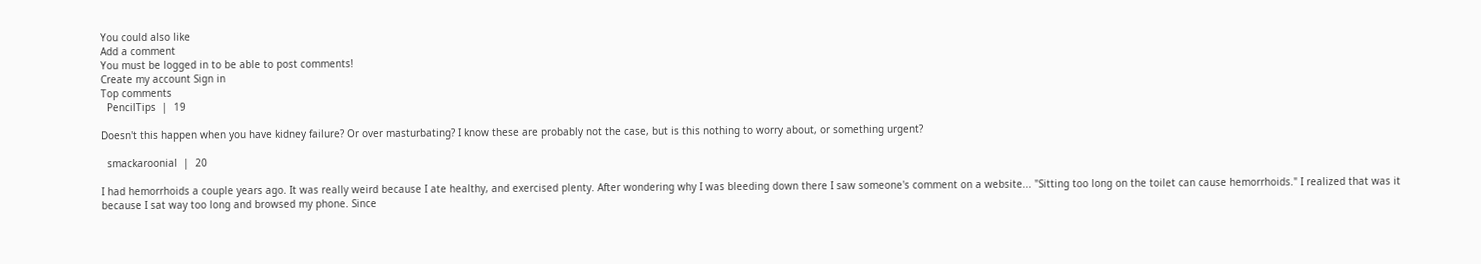You could also like
Add a comment
You must be logged in to be able to post comments!
Create my account Sign in
Top comments
  PencilTips  |  19

Doesn't this happen when you have kidney failure? Or over masturbating? I know these are probably not the case, but is this nothing to worry about, or something urgent?

  smackaroonial  |  20

I had hemorrhoids a couple years ago. It was really weird because I ate healthy, and exercised plenty. After wondering why I was bleeding down there I saw someone's comment on a website... "Sitting too long on the toilet can cause hemorrhoids." I realized that was it because I sat way too long and browsed my phone. Since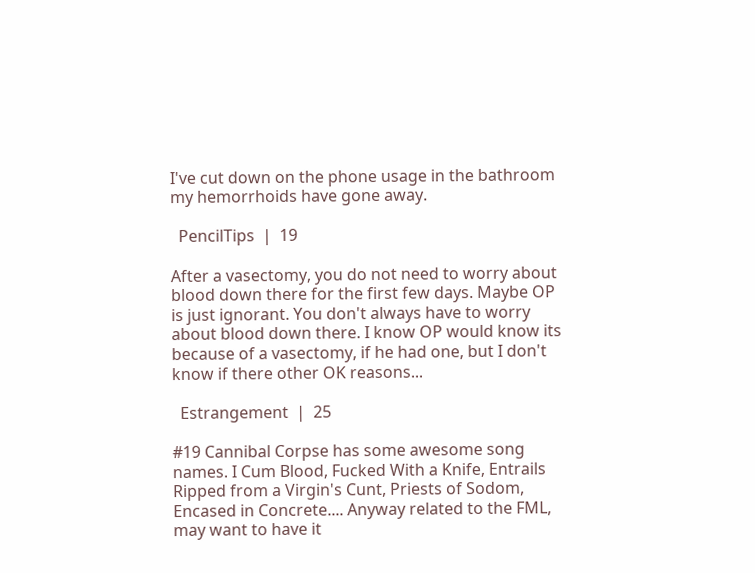I've cut down on the phone usage in the bathroom my hemorrhoids have gone away.

  PencilTips  |  19

After a vasectomy, you do not need to worry about blood down there for the first few days. Maybe OP is just ignorant. You don't always have to worry about blood down there. I know OP would know its because of a vasectomy, if he had one, but I don't know if there other OK reasons...

  Estrangement  |  25

#19 Cannibal Corpse has some awesome song names. I Cum Blood, Fucked With a Knife, Entrails Ripped from a Virgin's Cunt, Priests of Sodom, Encased in Concrete.... Anyway related to the FML, may want to have it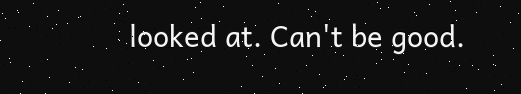looked at. Can't be good.